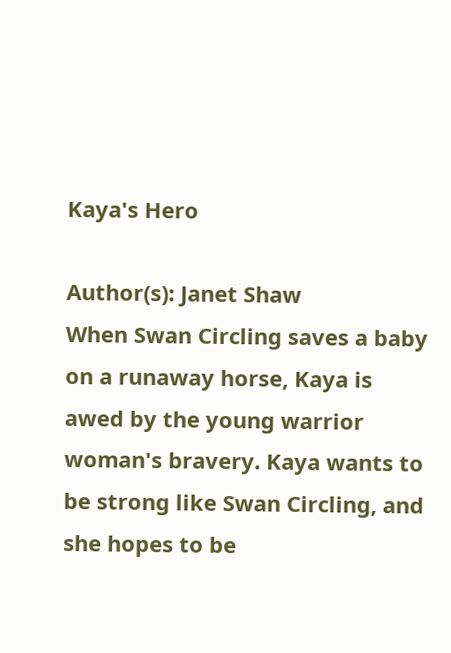Kaya's Hero

Author(s): Janet Shaw
When Swan Circling saves a baby on a runaway horse, Kaya is awed by the young warrior woman's bravery. Kaya wants to be strong like Swan Circling, and she hopes to be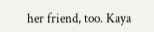her friend, too. Kaya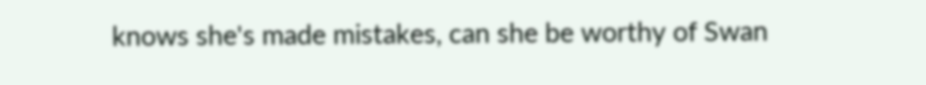knows she's made mistakes, can she be worthy of Swan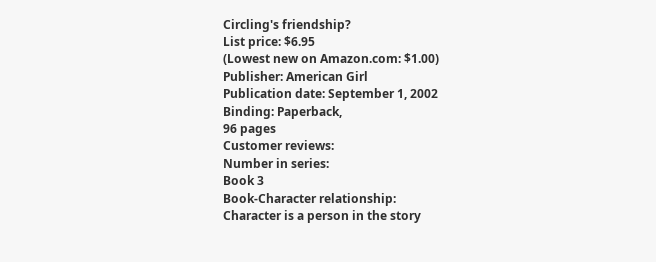Circling's friendship?
List price: $6.95
(Lowest new on Amazon.com: $1.00)
Publisher: American Girl
Publication date: September 1, 2002
Binding: Paperback,
96 pages
Customer reviews:
Number in series:
Book 3
Book-Character relationship:
Character is a person in the story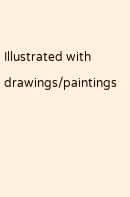Illustrated with drawings/paintings